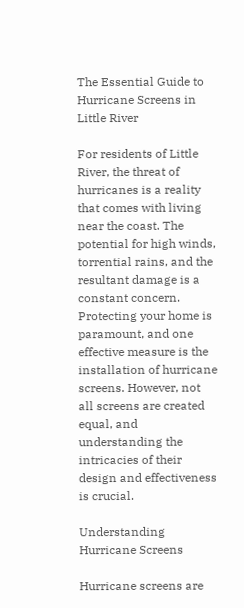The Essential Guide to Hurricane Screens in Little River

For residents of Little River, the threat of hurricanes is a reality that comes with living near the coast. The potential for high winds, torrential rains, and the resultant damage is a constant concern. Protecting your home is paramount, and one effective measure is the installation of hurricane screens. However, not all screens are created equal, and understanding the intricacies of their design and effectiveness is crucial.

Understanding Hurricane Screens

Hurricane screens are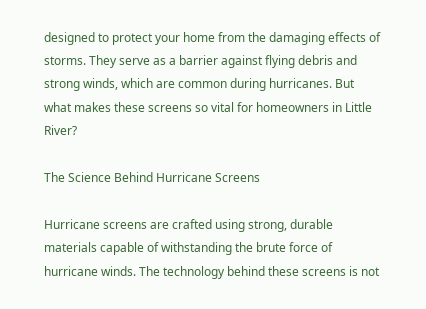designed to protect your home from the damaging effects of storms. They serve as a barrier against flying debris and strong winds, which are common during hurricanes. But what makes these screens so vital for homeowners in Little River?

The Science Behind Hurricane Screens

Hurricane screens are crafted using strong, durable materials capable of withstanding the brute force of hurricane winds. The technology behind these screens is not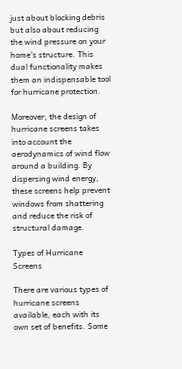just about blocking debris but also about reducing the wind pressure on your home’s structure. This dual functionality makes them an indispensable tool for hurricane protection.

Moreover, the design of hurricane screens takes into account the aerodynamics of wind flow around a building. By dispersing wind energy, these screens help prevent windows from shattering and reduce the risk of structural damage.

Types of Hurricane Screens

There are various types of hurricane screens available, each with its own set of benefits. Some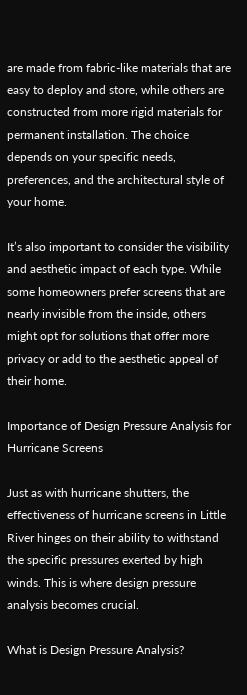are made from fabric-like materials that are easy to deploy and store, while others are constructed from more rigid materials for permanent installation. The choice depends on your specific needs, preferences, and the architectural style of your home.

It’s also important to consider the visibility and aesthetic impact of each type. While some homeowners prefer screens that are nearly invisible from the inside, others might opt for solutions that offer more privacy or add to the aesthetic appeal of their home.

Importance of Design Pressure Analysis for Hurricane Screens

Just as with hurricane shutters, the effectiveness of hurricane screens in Little River hinges on their ability to withstand the specific pressures exerted by high winds. This is where design pressure analysis becomes crucial.

What is Design Pressure Analysis?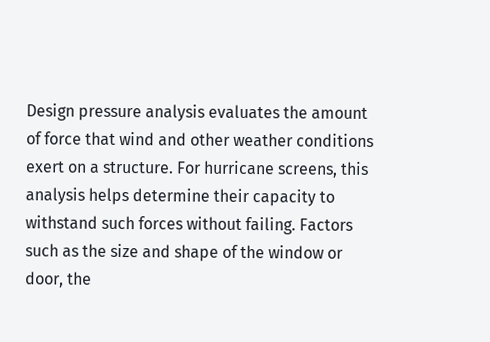Design pressure analysis evaluates the amount of force that wind and other weather conditions exert on a structure. For hurricane screens, this analysis helps determine their capacity to withstand such forces without failing. Factors such as the size and shape of the window or door, the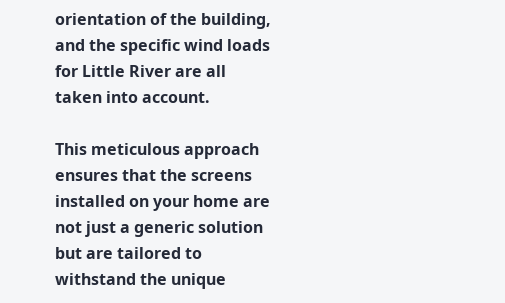orientation of the building, and the specific wind loads for Little River are all taken into account.

This meticulous approach ensures that the screens installed on your home are not just a generic solution but are tailored to withstand the unique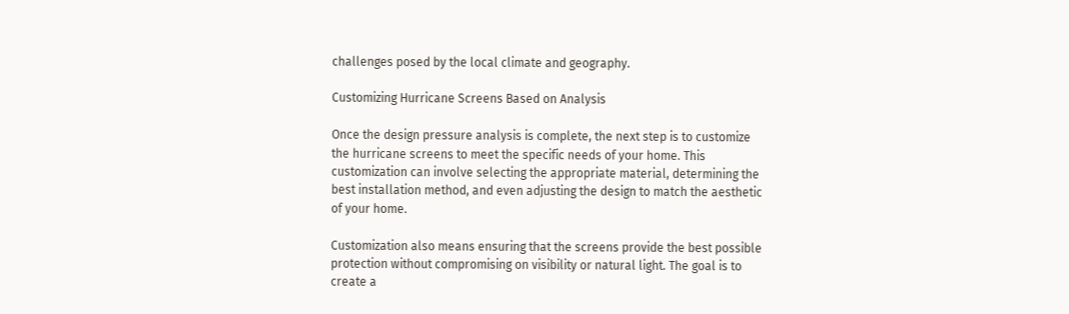challenges posed by the local climate and geography.

Customizing Hurricane Screens Based on Analysis

Once the design pressure analysis is complete, the next step is to customize the hurricane screens to meet the specific needs of your home. This customization can involve selecting the appropriate material, determining the best installation method, and even adjusting the design to match the aesthetic of your home.

Customization also means ensuring that the screens provide the best possible protection without compromising on visibility or natural light. The goal is to create a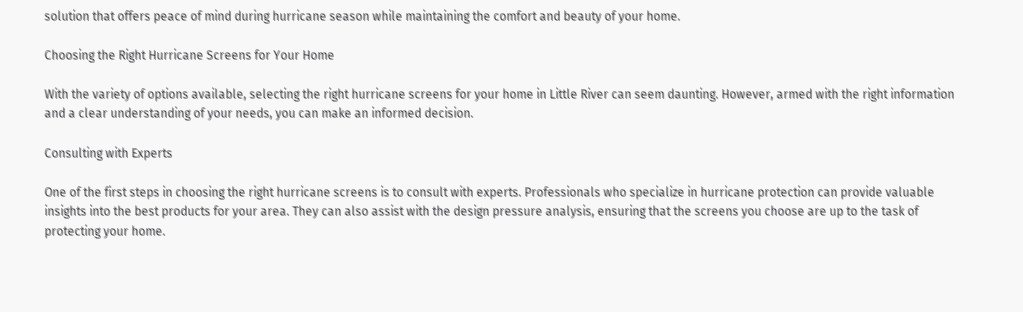solution that offers peace of mind during hurricane season while maintaining the comfort and beauty of your home.

Choosing the Right Hurricane Screens for Your Home

With the variety of options available, selecting the right hurricane screens for your home in Little River can seem daunting. However, armed with the right information and a clear understanding of your needs, you can make an informed decision.

Consulting with Experts

One of the first steps in choosing the right hurricane screens is to consult with experts. Professionals who specialize in hurricane protection can provide valuable insights into the best products for your area. They can also assist with the design pressure analysis, ensuring that the screens you choose are up to the task of protecting your home.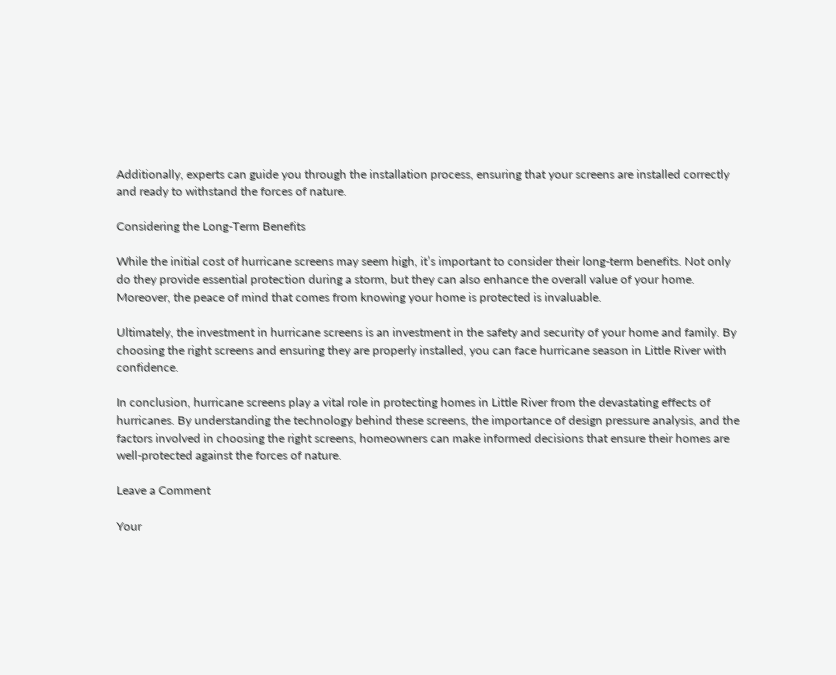Additionally, experts can guide you through the installation process, ensuring that your screens are installed correctly and ready to withstand the forces of nature.

Considering the Long-Term Benefits

While the initial cost of hurricane screens may seem high, it’s important to consider their long-term benefits. Not only do they provide essential protection during a storm, but they can also enhance the overall value of your home. Moreover, the peace of mind that comes from knowing your home is protected is invaluable.

Ultimately, the investment in hurricane screens is an investment in the safety and security of your home and family. By choosing the right screens and ensuring they are properly installed, you can face hurricane season in Little River with confidence.

In conclusion, hurricane screens play a vital role in protecting homes in Little River from the devastating effects of hurricanes. By understanding the technology behind these screens, the importance of design pressure analysis, and the factors involved in choosing the right screens, homeowners can make informed decisions that ensure their homes are well-protected against the forces of nature.

Leave a Comment

Your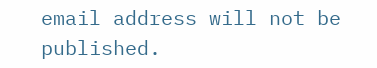email address will not be published.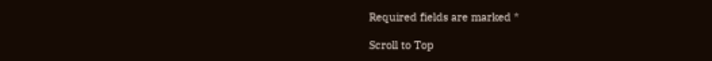Required fields are marked *

Scroll to Top